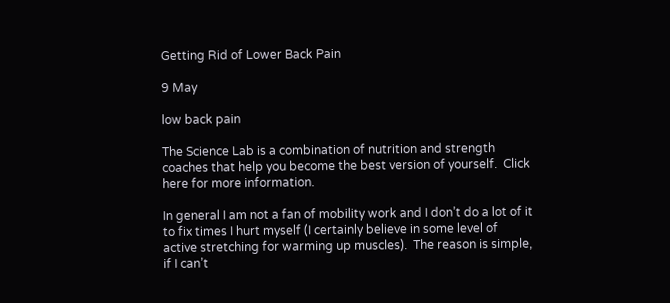Getting Rid of Lower Back Pain

9 May

low back pain

The Science Lab is a combination of nutrition and strength coaches that help you become the best version of yourself.  Click here for more information.

In general I am not a fan of mobility work and I don’t do a lot of it to fix times I hurt myself (I certainly believe in some level of active stretching for warming up muscles).  The reason is simple, if I can’t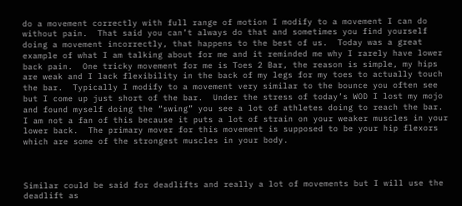do a movement correctly with full range of motion I modify to a movement I can do without pain.  That said you can’t always do that and sometimes you find yourself doing a movement incorrectly, that happens to the best of us.  Today was a great example of what I am talking about for me and it reminded me why I rarely have lower back pain.  One tricky movement for me is Toes 2 Bar, the reason is simple, my hips are weak and I lack flexibility in the back of my legs for my toes to actually touch the bar.  Typically I modify to a movement very similar to the bounce you often see but I come up just short of the bar.  Under the stress of today’s WOD I lost my mojo and found myself doing the “swing” you see a lot of athletes doing to reach the bar.  I am not a fan of this because it puts a lot of strain on your weaker muscles in your lower back.  The primary mover for this movement is supposed to be your hip flexors which are some of the strongest muscles in your body.



Similar could be said for deadlifts and really a lot of movements but I will use the deadlift as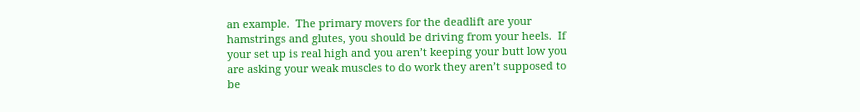an example.  The primary movers for the deadlift are your hamstrings and glutes, you should be driving from your heels.  If your set up is real high and you aren’t keeping your butt low you are asking your weak muscles to do work they aren’t supposed to be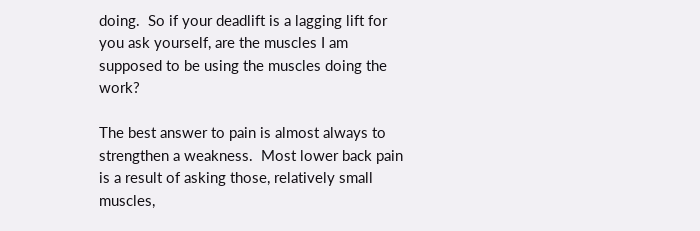doing.  So if your deadlift is a lagging lift for you ask yourself, are the muscles I am supposed to be using the muscles doing the work?

The best answer to pain is almost always to strengthen a weakness.  Most lower back pain is a result of asking those, relatively small muscles,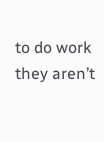to do work they aren’t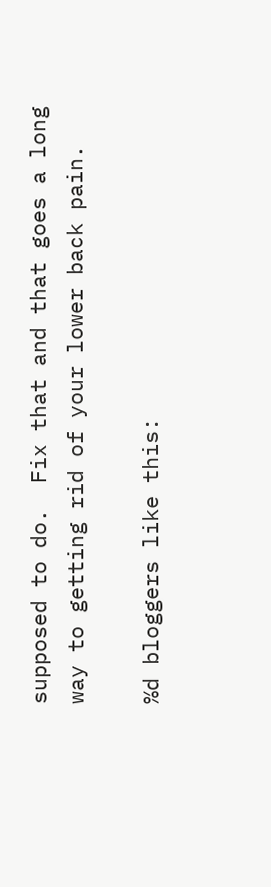supposed to do.  Fix that and that goes a long way to getting rid of your lower back pain.

%d bloggers like this: